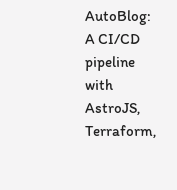AutoBlog: A CI/CD pipeline with AstroJS, Terraform,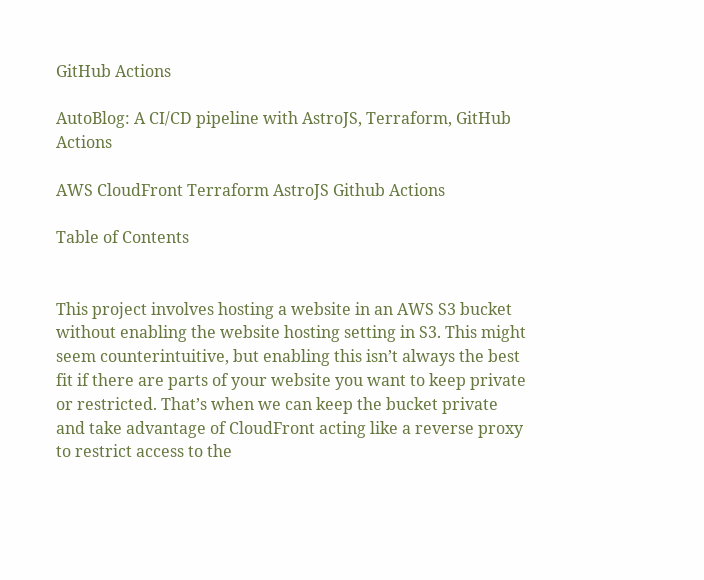GitHub Actions

AutoBlog: A CI/CD pipeline with AstroJS, Terraform, GitHub Actions

AWS CloudFront Terraform AstroJS Github Actions

Table of Contents


This project involves hosting a website in an AWS S3 bucket without enabling the website hosting setting in S3. This might seem counterintuitive, but enabling this isn’t always the best fit if there are parts of your website you want to keep private or restricted. That’s when we can keep the bucket private and take advantage of CloudFront acting like a reverse proxy to restrict access to the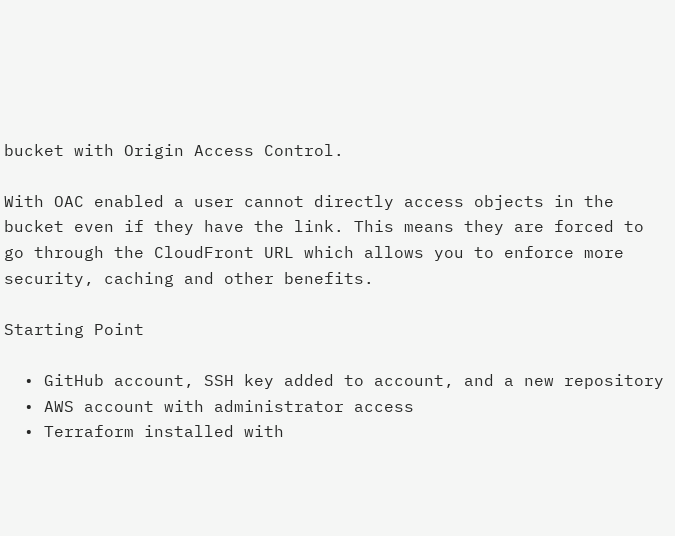bucket with Origin Access Control.

With OAC enabled a user cannot directly access objects in the bucket even if they have the link. This means they are forced to go through the CloudFront URL which allows you to enforce more security, caching and other benefits.

Starting Point

  • GitHub account, SSH key added to account, and a new repository
  • AWS account with administrator access
  • Terraform installed with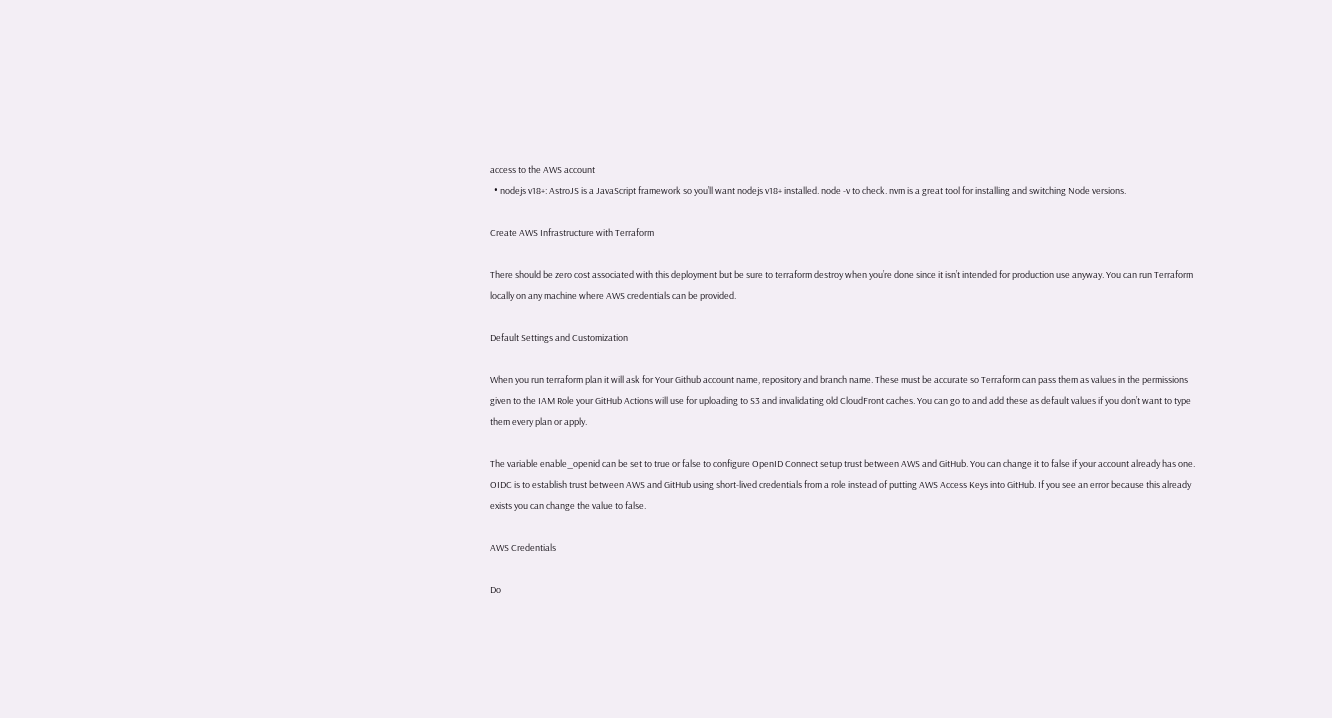access to the AWS account
  • nodejs v18+: AstroJS is a JavaScript framework so you’ll want nodejs v18+ installed. node -v to check. nvm is a great tool for installing and switching Node versions.

Create AWS Infrastructure with Terraform

There should be zero cost associated with this deployment but be sure to terraform destroy when you’re done since it isn’t intended for production use anyway. You can run Terraform locally on any machine where AWS credentials can be provided.

Default Settings and Customization

When you run terraform plan it will ask for Your Github account name, repository and branch name. These must be accurate so Terraform can pass them as values in the permissions given to the IAM Role your GitHub Actions will use for uploading to S3 and invalidating old CloudFront caches. You can go to and add these as default values if you don’t want to type them every plan or apply.

The variable enable_openid can be set to true or false to configure OpenID Connect setup trust between AWS and GitHub. You can change it to false if your account already has one. OIDC is to establish trust between AWS and GitHub using short-lived credentials from a role instead of putting AWS Access Keys into GitHub. If you see an error because this already exists you can change the value to false.

AWS Credentials

Do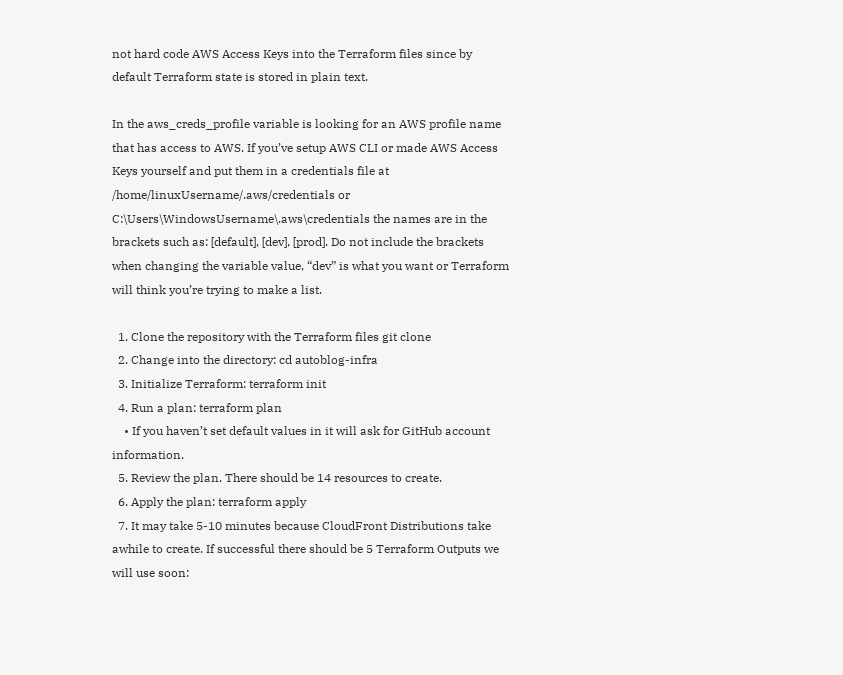not hard code AWS Access Keys into the Terraform files since by default Terraform state is stored in plain text.

In the aws_creds_profile variable is looking for an AWS profile name that has access to AWS. If you’ve setup AWS CLI or made AWS Access Keys yourself and put them in a credentials file at /home/linuxUsername/.aws/credentials or C:\Users\WindowsUsername\.aws\credentials the names are in the brackets such as: [default], [dev], [prod]. Do not include the brackets when changing the variable value, “dev” is what you want or Terraform will think you’re trying to make a list.

  1. Clone the repository with the Terraform files git clone
  2. Change into the directory: cd autoblog-infra
  3. Initialize Terraform: terraform init
  4. Run a plan: terraform plan
    • If you haven’t set default values in it will ask for GitHub account information.
  5. Review the plan. There should be 14 resources to create.
  6. Apply the plan: terraform apply
  7. It may take 5-10 minutes because CloudFront Distributions take awhile to create. If successful there should be 5 Terraform Outputs we will use soon: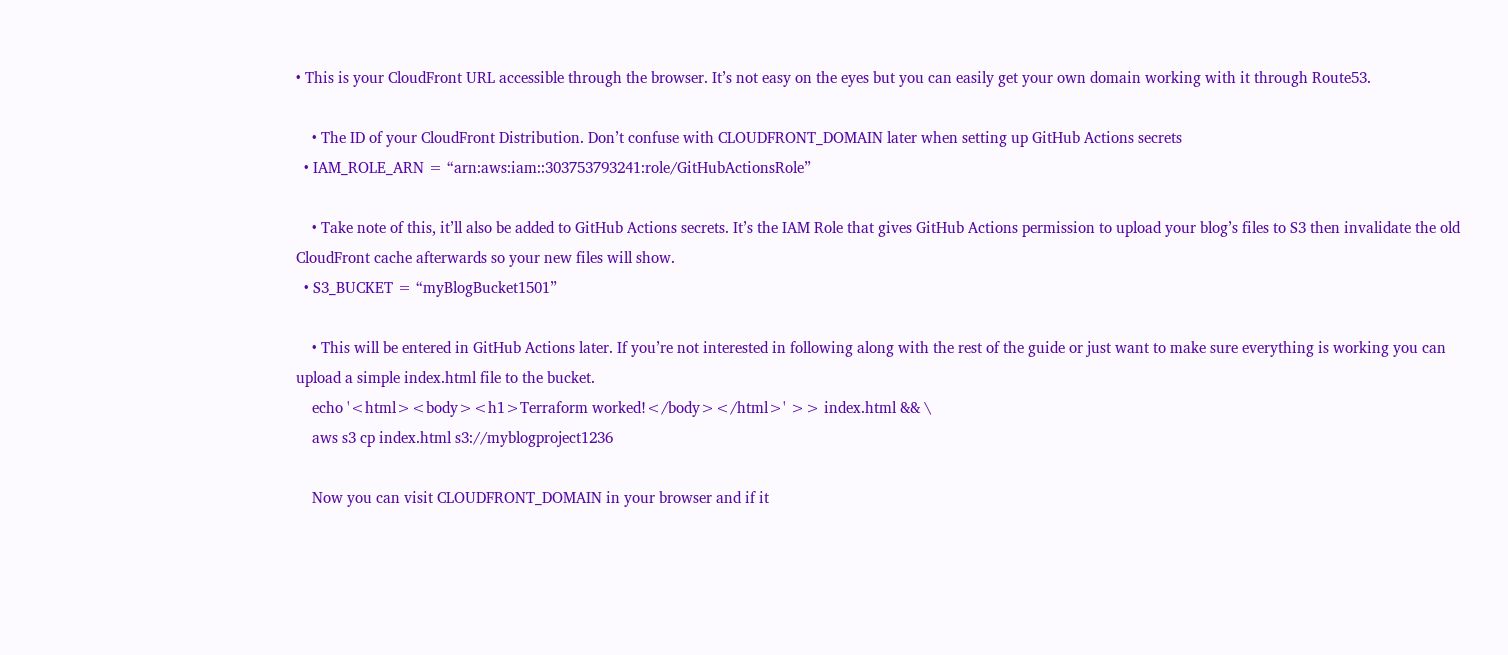• This is your CloudFront URL accessible through the browser. It’s not easy on the eyes but you can easily get your own domain working with it through Route53.

    • The ID of your CloudFront Distribution. Don’t confuse with CLOUDFRONT_DOMAIN later when setting up GitHub Actions secrets
  • IAM_ROLE_ARN = “arn:aws:iam::303753793241:role/GitHubActionsRole”

    • Take note of this, it’ll also be added to GitHub Actions secrets. It’s the IAM Role that gives GitHub Actions permission to upload your blog’s files to S3 then invalidate the old CloudFront cache afterwards so your new files will show.
  • S3_BUCKET = “myBlogBucket1501”

    • This will be entered in GitHub Actions later. If you’re not interested in following along with the rest of the guide or just want to make sure everything is working you can upload a simple index.html file to the bucket.
    echo '<html><body><h1>Terraform worked!</body></html>' >> index.html && \
    aws s3 cp index.html s3://myblogproject1236

    Now you can visit CLOUDFRONT_DOMAIN in your browser and if it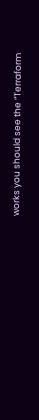works you should see the “Terraform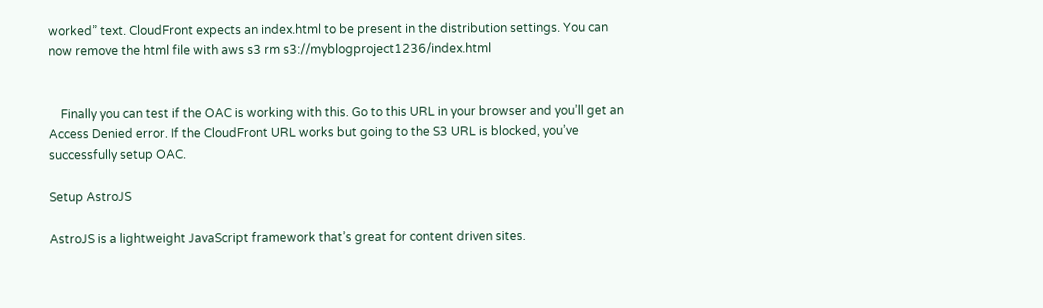worked” text. CloudFront expects an index.html to be present in the distribution settings. You can now remove the html file with aws s3 rm s3://myblogproject1236/index.html


    Finally you can test if the OAC is working with this. Go to this URL in your browser and you’ll get an Access Denied error. If the CloudFront URL works but going to the S3 URL is blocked, you’ve successfully setup OAC.

Setup AstroJS

AstroJS is a lightweight JavaScript framework that’s great for content driven sites.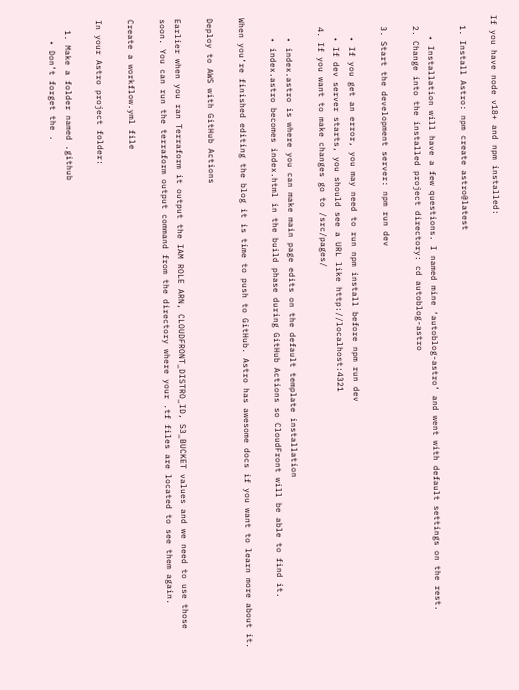If you have node v18+ and npm installed:

  1. Install Astro: npm create astro@latest

    • Installation will have a few questions. I named mine ‘autoblog-astro’ and went with default settings on the rest.
  2. Change into the installed project directory: cd autoblog-astro

  3. Start the development server: npm run dev

    • If you get an error, you may need to run npm install before npm run dev
    • If dev server starts, you should see a URL like http://localhost:4321
  4. If you want to make changes go to /src/pages/

    • index.astro is where you can make main page edits on the default template installation
    • index.astro becomes index.html in the build phase during GitHub Actions so CloudFront will be able to find it.

When you’re finished editing the blog it is time to push to GitHub. Astro has awesome docs if you want to learn more about it.

Deploy to AWS with GitHub Actions

Earlier when you ran Terraform it output the IAM ROLE ARN, CLOUDFRONT_DISTRO_ID, S3_BUCKET values and we need to use those soon. You can run the terraform output command from the directory where your .tf files are located to see them again.

Create a workflow.yml file

In your Astro project folder:

  1. Make a folder named .github
    • Don’t forget the .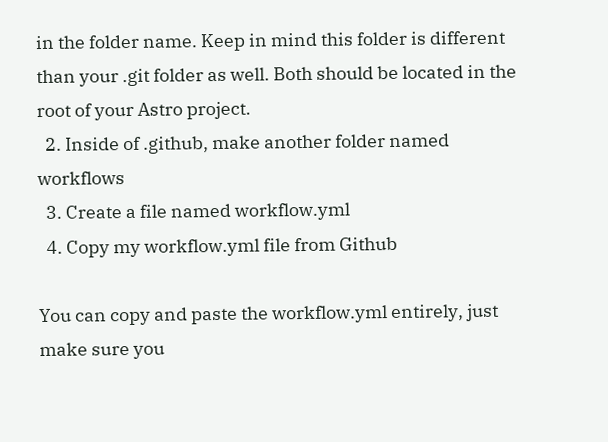in the folder name. Keep in mind this folder is different than your .git folder as well. Both should be located in the root of your Astro project.
  2. Inside of .github, make another folder named workflows
  3. Create a file named workflow.yml
  4. Copy my workflow.yml file from Github

You can copy and paste the workflow.yml entirely, just make sure you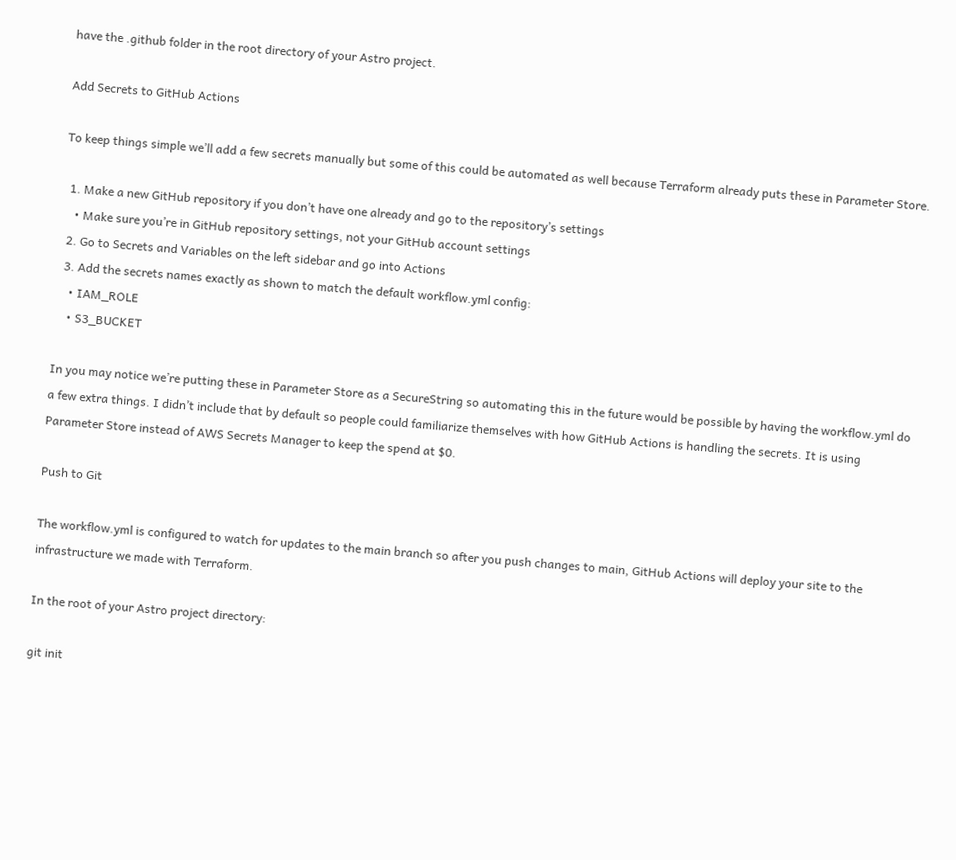have the .github folder in the root directory of your Astro project.

Add Secrets to GitHub Actions

To keep things simple we’ll add a few secrets manually but some of this could be automated as well because Terraform already puts these in Parameter Store.

  1. Make a new GitHub repository if you don’t have one already and go to the repository’s settings
    • Make sure you’re in GitHub repository settings, not your GitHub account settings
  2. Go to Secrets and Variables on the left sidebar and go into Actions
  3. Add the secrets names exactly as shown to match the default workflow.yml config:
    • IAM_ROLE
    • S3_BUCKET

In you may notice we’re putting these in Parameter Store as a SecureString so automating this in the future would be possible by having the workflow.yml do a few extra things. I didn’t include that by default so people could familiarize themselves with how GitHub Actions is handling the secrets. It is using Parameter Store instead of AWS Secrets Manager to keep the spend at $0.

Push to Git

The workflow.yml is configured to watch for updates to the main branch so after you push changes to main, GitHub Actions will deploy your site to the infrastructure we made with Terraform.

In the root of your Astro project directory:

git init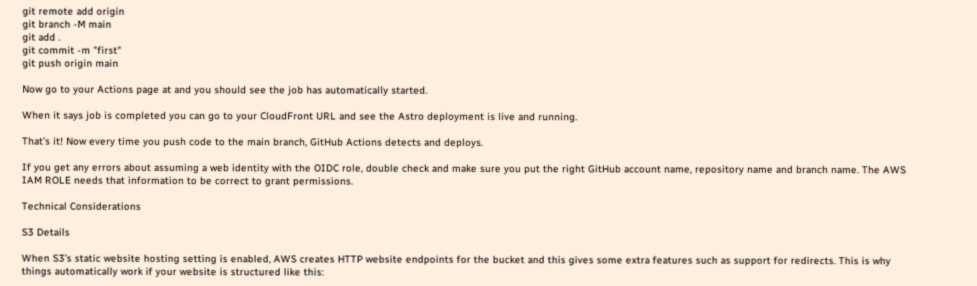git remote add origin
git branch -M main
git add .
git commit -m "first"
git push origin main

Now go to your Actions page at and you should see the job has automatically started.

When it says job is completed you can go to your CloudFront URL and see the Astro deployment is live and running.

That’s it! Now every time you push code to the main branch, GitHub Actions detects and deploys.

If you get any errors about assuming a web identity with the OIDC role, double check and make sure you put the right GitHub account name, repository name and branch name. The AWS IAM ROLE needs that information to be correct to grant permissions.

Technical Considerations

S3 Details

When S3’s static website hosting setting is enabled, AWS creates HTTP website endpoints for the bucket and this gives some extra features such as support for redirects. This is why things automatically work if your website is structured like this: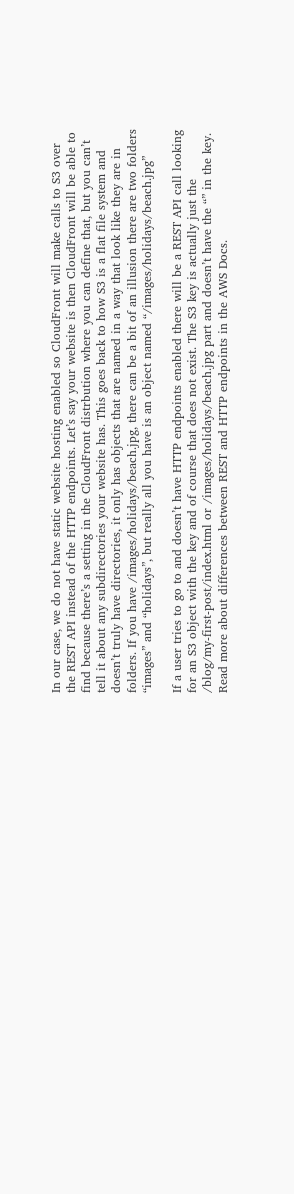In our case, we do not have static website hosting enabled so CloudFront will make calls to S3 over the REST API instead of the HTTP endpoints. Let’s say your website is then CloudFront will be able to find because there’s a setting in the CloudFront distrbution where you can define that, but you can’t tell it about any subdirectories your website has. This goes back to how S3 is a flat file system and doesn’t truly have directories, it only has objects that are named in a way that look like they are in folders. If you have /images/holidays/beach.jpg, there can be a bit of an illusion there are two folders “images” and “holidays”, but really all you have is an object named “/images/holidays/beach.jpg”

If a user tries to go to and doesn’t have HTTP endpoints enabled there will be a REST API call looking for an S3 object with the key and of course that does not exist. The S3 key is actually just the /blog/my-first-post/index.html or /images/holidays/beach.jpg part and doesn’t have the “” in the key. Read more about differences between REST and HTTP endpoints in the AWS Docs.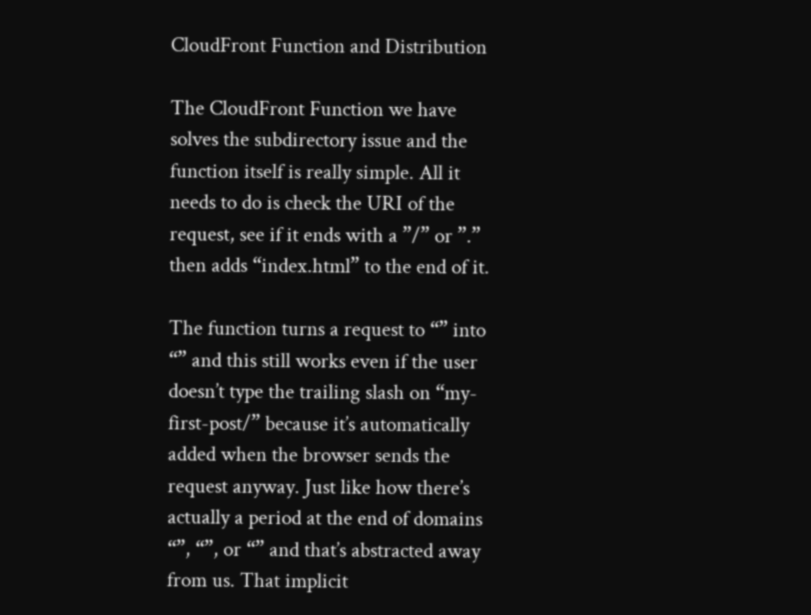CloudFront Function and Distribution

The CloudFront Function we have solves the subdirectory issue and the function itself is really simple. All it needs to do is check the URI of the request, see if it ends with a ”/” or ”.” then adds “index.html” to the end of it.

The function turns a request to “” into “” and this still works even if the user doesn’t type the trailing slash on “my-first-post/” because it’s automatically added when the browser sends the request anyway. Just like how there’s actually a period at the end of domains “”, “”, or “” and that’s abstracted away from us. That implicit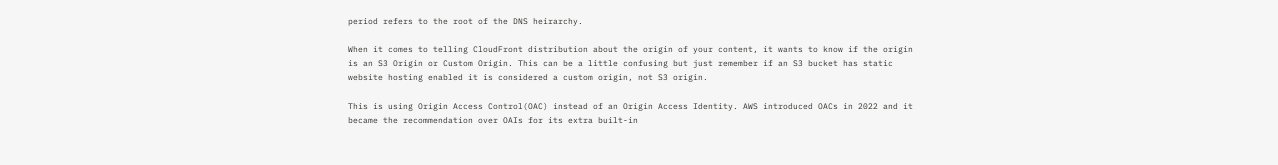period refers to the root of the DNS heirarchy.

When it comes to telling CloudFront distribution about the origin of your content, it wants to know if the origin is an S3 Origin or Custom Origin. This can be a little confusing but just remember if an S3 bucket has static website hosting enabled it is considered a custom origin, not S3 origin.

This is using Origin Access Control(OAC) instead of an Origin Access Identity. AWS introduced OACs in 2022 and it became the recommendation over OAIs for its extra built-in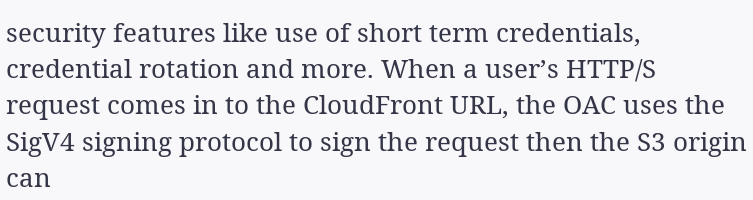security features like use of short term credentials, credential rotation and more. When a user’s HTTP/S request comes in to the CloudFront URL, the OAC uses the SigV4 signing protocol to sign the request then the S3 origin can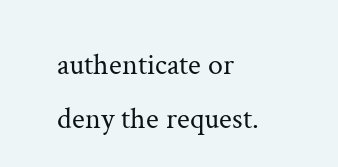authenticate or deny the request.